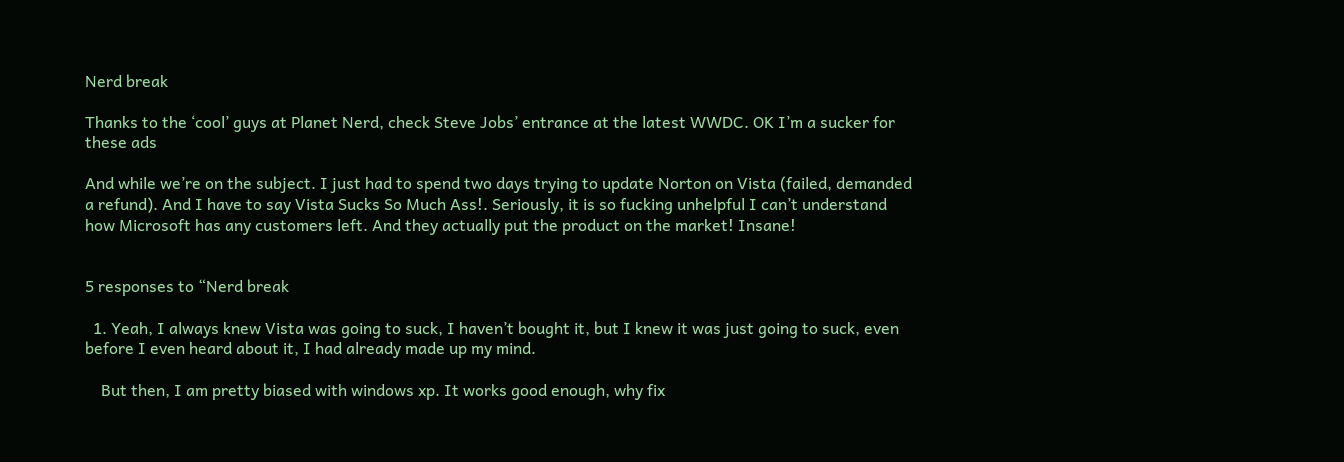Nerd break

Thanks to the ‘cool’ guys at Planet Nerd, check Steve Jobs’ entrance at the latest WWDC. OK I’m a sucker for these ads

And while we’re on the subject. I just had to spend two days trying to update Norton on Vista (failed, demanded a refund). And I have to say Vista Sucks So Much Ass!. Seriously, it is so fucking unhelpful I can’t understand how Microsoft has any customers left. And they actually put the product on the market! Insane!


5 responses to “Nerd break

  1. Yeah, I always knew Vista was going to suck, I haven’t bought it, but I knew it was just going to suck, even before I even heard about it, I had already made up my mind.

    But then, I am pretty biased with windows xp. It works good enough, why fix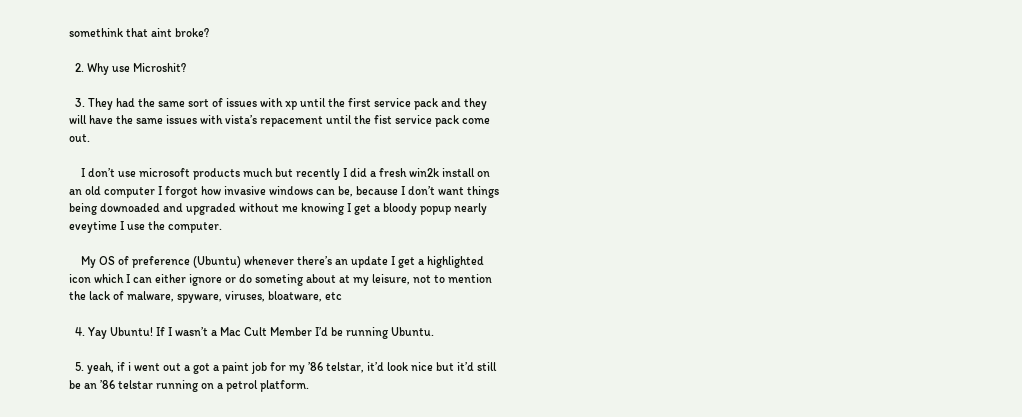somethink that aint broke?

  2. Why use Microshit?

  3. They had the same sort of issues with xp until the first service pack and they will have the same issues with vista’s repacement until the fist service pack come out.

    I don’t use microsoft products much but recently I did a fresh win2k install on an old computer I forgot how invasive windows can be, because I don’t want things being downoaded and upgraded without me knowing I get a bloody popup nearly eveytime I use the computer.

    My OS of preference (Ubuntu) whenever there’s an update I get a highlighted icon which I can either ignore or do someting about at my leisure, not to mention the lack of malware, spyware, viruses, bloatware, etc

  4. Yay Ubuntu! If I wasn’t a Mac Cult Member I’d be running Ubuntu.

  5. yeah, if i went out a got a paint job for my ’86 telstar, it’d look nice but it’d still be an ’86 telstar running on a petrol platform.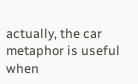actually, the car metaphor is useful when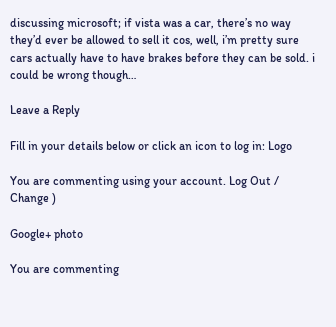discussing microsoft; if vista was a car, there’s no way they’d ever be allowed to sell it cos, well, i’m pretty sure cars actually have to have brakes before they can be sold. i could be wrong though…

Leave a Reply

Fill in your details below or click an icon to log in: Logo

You are commenting using your account. Log Out /  Change )

Google+ photo

You are commenting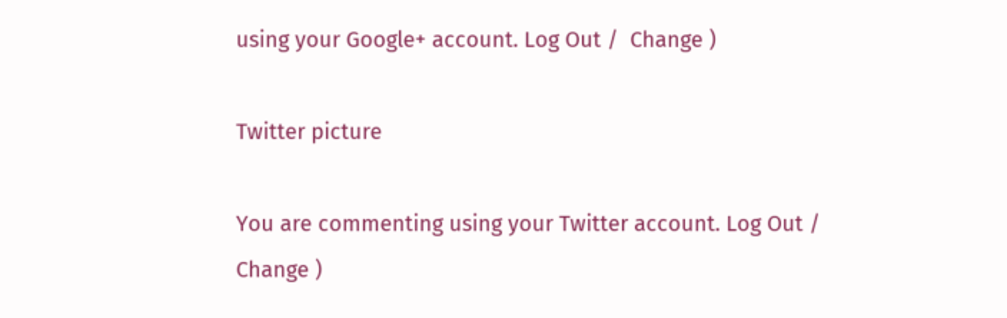using your Google+ account. Log Out /  Change )

Twitter picture

You are commenting using your Twitter account. Log Out /  Change )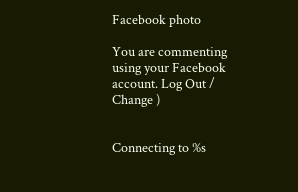Facebook photo

You are commenting using your Facebook account. Log Out /  Change )


Connecting to %s